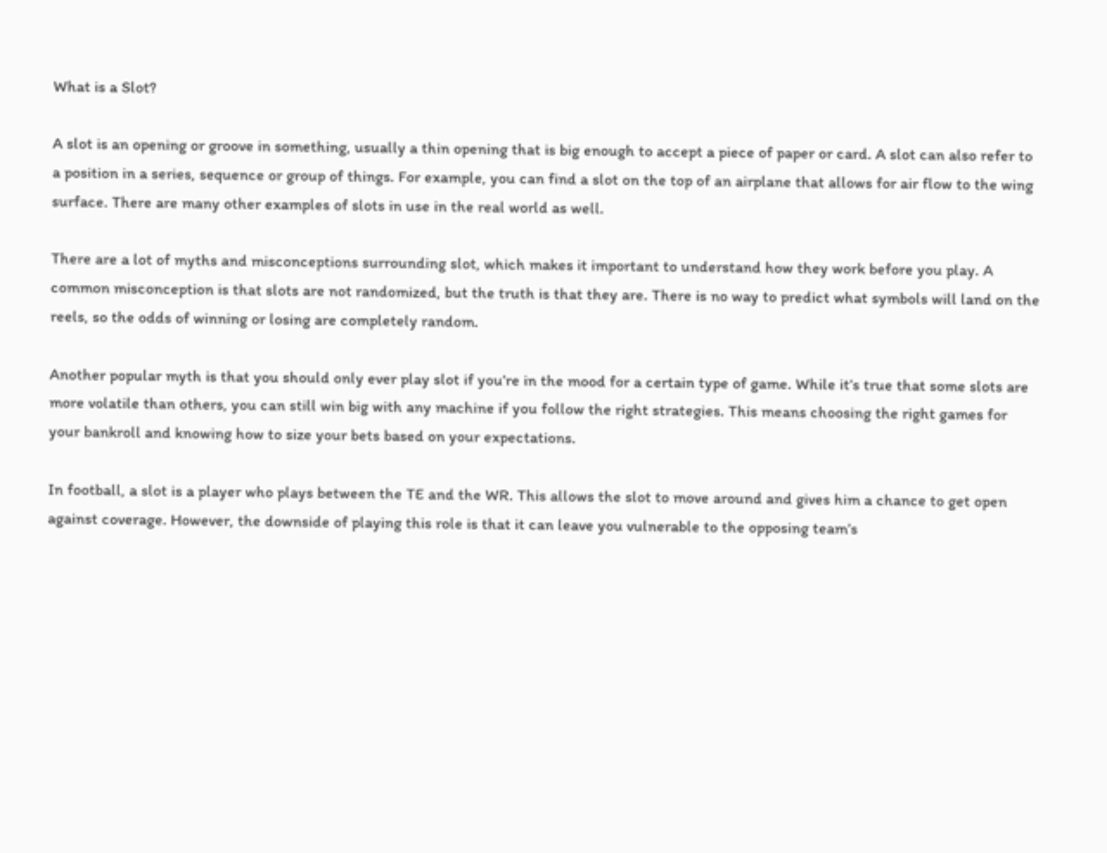What is a Slot?

A slot is an opening or groove in something, usually a thin opening that is big enough to accept a piece of paper or card. A slot can also refer to a position in a series, sequence or group of things. For example, you can find a slot on the top of an airplane that allows for air flow to the wing surface. There are many other examples of slots in use in the real world as well.

There are a lot of myths and misconceptions surrounding slot, which makes it important to understand how they work before you play. A common misconception is that slots are not randomized, but the truth is that they are. There is no way to predict what symbols will land on the reels, so the odds of winning or losing are completely random.

Another popular myth is that you should only ever play slot if you’re in the mood for a certain type of game. While it’s true that some slots are more volatile than others, you can still win big with any machine if you follow the right strategies. This means choosing the right games for your bankroll and knowing how to size your bets based on your expectations.

In football, a slot is a player who plays between the TE and the WR. This allows the slot to move around and gives him a chance to get open against coverage. However, the downside of playing this role is that it can leave you vulnerable to the opposing team’s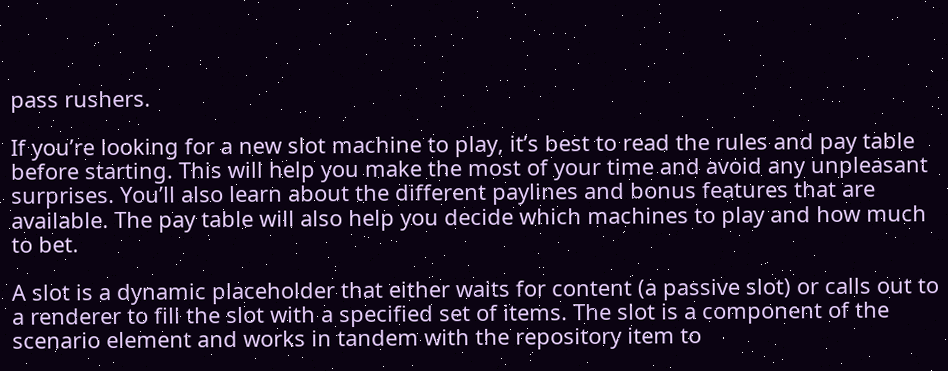pass rushers.

If you’re looking for a new slot machine to play, it’s best to read the rules and pay table before starting. This will help you make the most of your time and avoid any unpleasant surprises. You’ll also learn about the different paylines and bonus features that are available. The pay table will also help you decide which machines to play and how much to bet.

A slot is a dynamic placeholder that either waits for content (a passive slot) or calls out to a renderer to fill the slot with a specified set of items. The slot is a component of the scenario element and works in tandem with the repository item to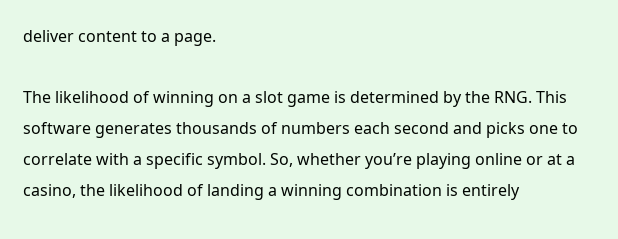deliver content to a page.

The likelihood of winning on a slot game is determined by the RNG. This software generates thousands of numbers each second and picks one to correlate with a specific symbol. So, whether you’re playing online or at a casino, the likelihood of landing a winning combination is entirely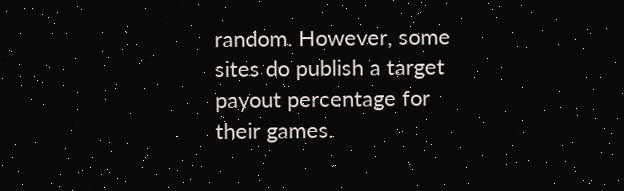random. However, some sites do publish a target payout percentage for their games.